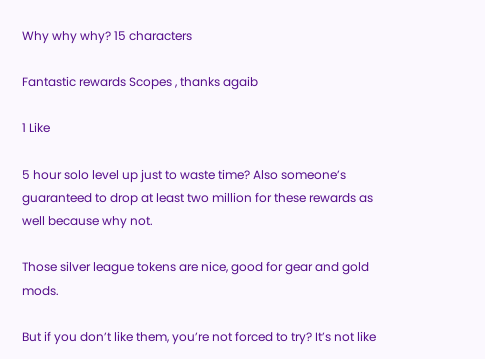Why why why? 15 characters

Fantastic rewards Scopes , thanks agaib

1 Like

5 hour solo level up just to waste time? Also someone’s guaranteed to drop at least two million for these rewards as well because why not.

Those silver league tokens are nice, good for gear and gold mods.

But if you don’t like them, you’re not forced to try? It’s not like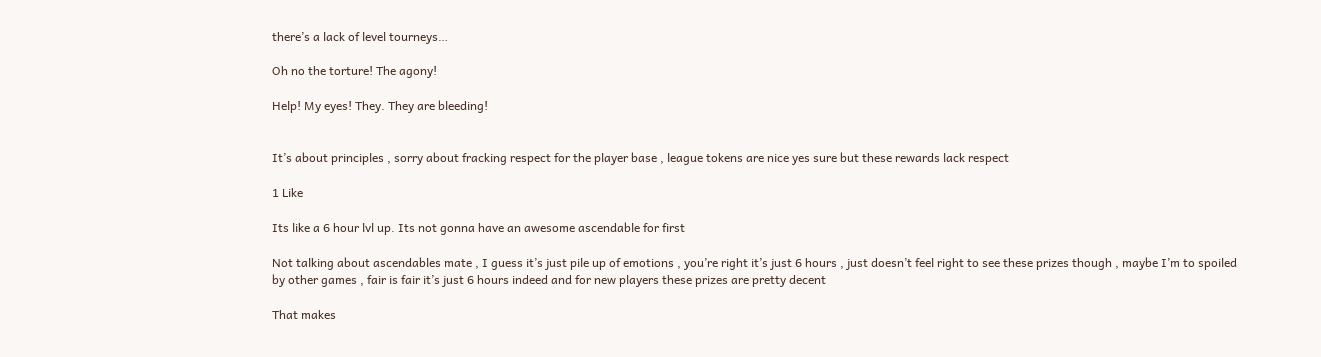there’s a lack of level tourneys…

Oh no the torture! The agony!

Help! My eyes! They. They are bleeding!


It’s about principles , sorry about fracking respect for the player base , league tokens are nice yes sure but these rewards lack respect

1 Like

Its like a 6 hour lvl up. Its not gonna have an awesome ascendable for first

Not talking about ascendables mate , I guess it’s just pile up of emotions , you’re right it’s just 6 hours , just doesn’t feel right to see these prizes though , maybe I’m to spoiled by other games , fair is fair it’s just 6 hours indeed and for new players these prizes are pretty decent

That makes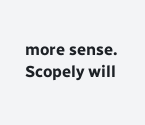more sense. Scopely will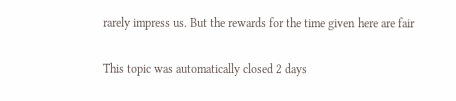rarely impress us. But the rewards for the time given here are fair

This topic was automatically closed 2 days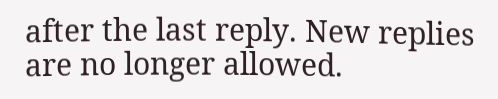after the last reply. New replies are no longer allowed.